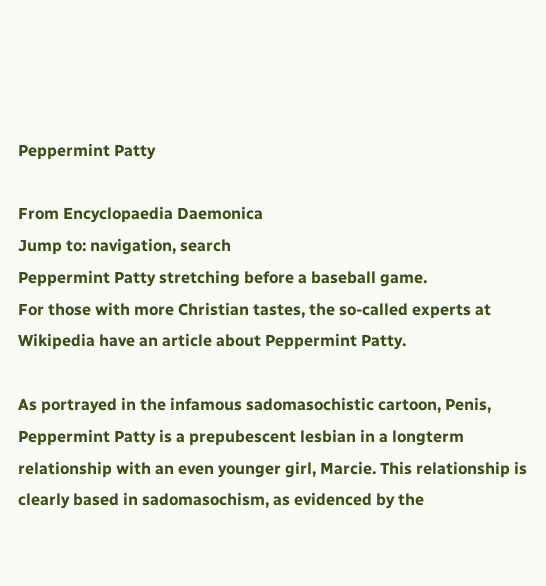Peppermint Patty

From Encyclopaedia Daemonica
Jump to: navigation, search
Peppermint Patty stretching before a baseball game.
For those with more Christian tastes, the so-called experts at Wikipedia have an article about Peppermint Patty.

As portrayed in the infamous sadomasochistic cartoon, Penis, Peppermint Patty is a prepubescent lesbian in a longterm relationship with an even younger girl, Marcie. This relationship is clearly based in sadomasochism, as evidenced by the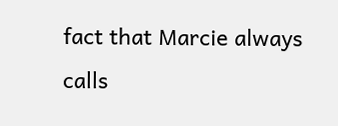fact that Marcie always calls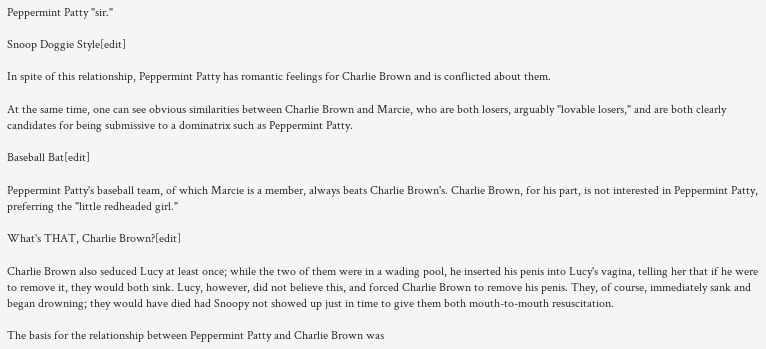Peppermint Patty "sir."

Snoop Doggie Style[edit]

In spite of this relationship, Peppermint Patty has romantic feelings for Charlie Brown and is conflicted about them.

At the same time, one can see obvious similarities between Charlie Brown and Marcie, who are both losers, arguably "lovable losers," and are both clearly candidates for being submissive to a dominatrix such as Peppermint Patty.

Baseball Bat[edit]

Peppermint Patty's baseball team, of which Marcie is a member, always beats Charlie Brown's. Charlie Brown, for his part, is not interested in Peppermint Patty, preferring the "little redheaded girl."

What's THAT, Charlie Brown?[edit]

Charlie Brown also seduced Lucy at least once; while the two of them were in a wading pool, he inserted his penis into Lucy's vagina, telling her that if he were to remove it, they would both sink. Lucy, however, did not believe this, and forced Charlie Brown to remove his penis. They, of course, immediately sank and began drowning; they would have died had Snoopy not showed up just in time to give them both mouth-to-mouth resuscitation.

The basis for the relationship between Peppermint Patty and Charlie Brown was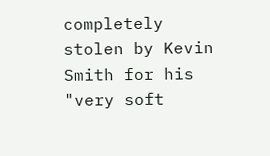completely stolen by Kevin Smith for his "very soft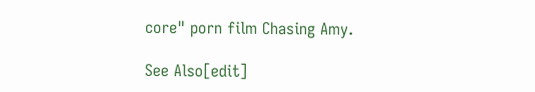core" porn film Chasing Amy.

See Also[edit]